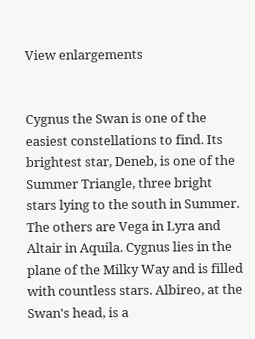View enlargements


Cygnus the Swan is one of the easiest constellations to find. Its brightest star, Deneb, is one of the Summer Triangle, three bright stars lying to the south in Summer. The others are Vega in Lyra and Altair in Aquila. Cygnus lies in the plane of the Milky Way and is filled with countless stars. Albireo, at the Swan's head, is a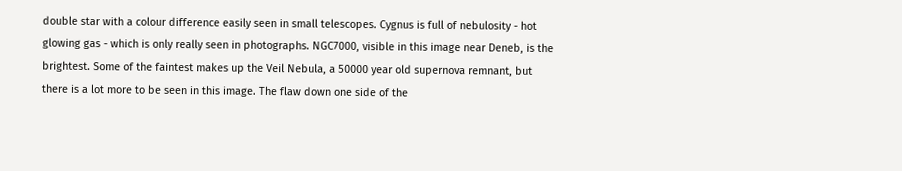double star with a colour difference easily seen in small telescopes. Cygnus is full of nebulosity - hot glowing gas - which is only really seen in photographs. NGC7000, visible in this image near Deneb, is the brightest. Some of the faintest makes up the Veil Nebula, a 50000 year old supernova remnant, but there is a lot more to be seen in this image. The flaw down one side of the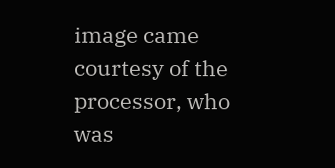image came courtesy of the processor, who was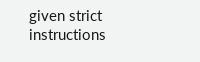given strict instructions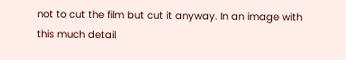not to cut the film but cut it anyway. In an image with this much detail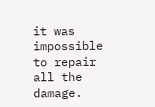it was impossible to repair all the damage.